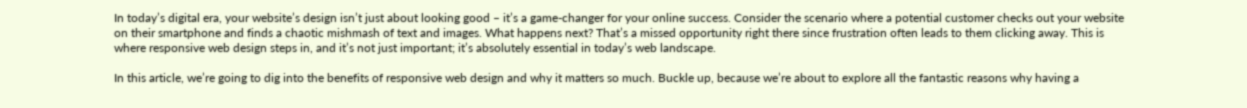In today’s digital era, your website’s design isn’t just about looking good – it’s a game-changer for your online success. Consider the scenario where a potential customer checks out your website on their smartphone and finds a chaotic mishmash of text and images. What happens next? That’s a missed opportunity right there since frustration often leads to them clicking away. This is where responsive web design steps in, and it’s not just important; it’s absolutely essential in today’s web landscape.

In this article, we’re going to dig into the benefits of responsive web design and why it matters so much. Buckle up, because we’re about to explore all the fantastic reasons why having a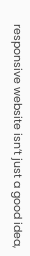responsive website isn’t just a good idea,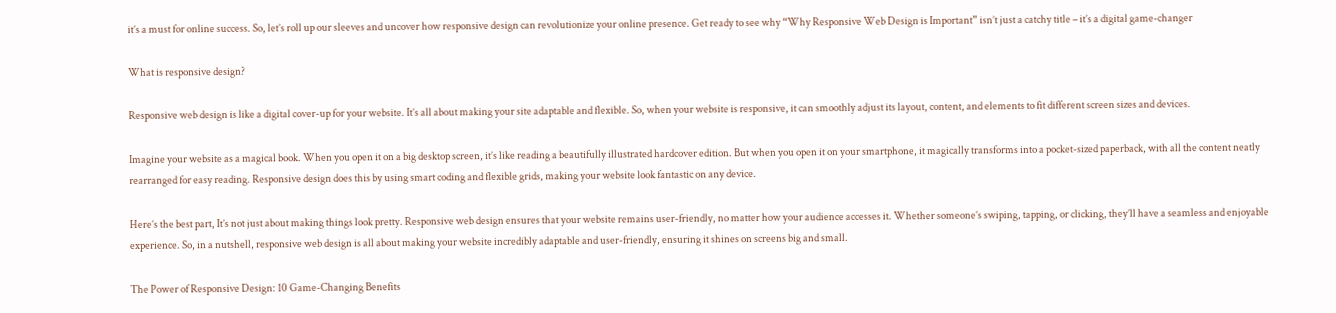it’s a must for online success. So, let’s roll up our sleeves and uncover how responsive design can revolutionize your online presence. Get ready to see why “Why Responsive Web Design is Important” isn’t just a catchy title – it’s a digital game-changer

What is responsive design?

Responsive web design is like a digital cover-up for your website. It’s all about making your site adaptable and flexible. So, when your website is responsive, it can smoothly adjust its layout, content, and elements to fit different screen sizes and devices.

Imagine your website as a magical book. When you open it on a big desktop screen, it’s like reading a beautifully illustrated hardcover edition. But when you open it on your smartphone, it magically transforms into a pocket-sized paperback, with all the content neatly rearranged for easy reading. Responsive design does this by using smart coding and flexible grids, making your website look fantastic on any device.

Here’s the best part, It’s not just about making things look pretty. Responsive web design ensures that your website remains user-friendly, no matter how your audience accesses it. Whether someone’s swiping, tapping, or clicking, they’ll have a seamless and enjoyable experience. So, in a nutshell, responsive web design is all about making your website incredibly adaptable and user-friendly, ensuring it shines on screens big and small.

The Power of Responsive Design: 10 Game-Changing Benefits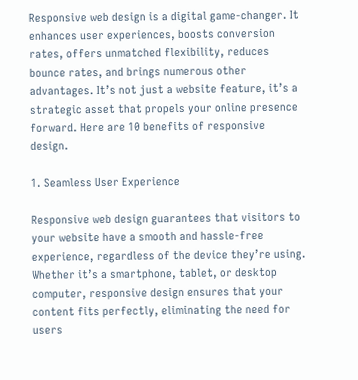Responsive web design is a digital game-changer. It enhances user experiences, boosts conversion rates, offers unmatched flexibility, reduces bounce rates, and brings numerous other advantages. It’s not just a website feature, it’s a strategic asset that propels your online presence forward. Here are 10 benefits of responsive design.

1. Seamless User Experience

Responsive web design guarantees that visitors to your website have a smooth and hassle-free experience, regardless of the device they’re using. Whether it’s a smartphone, tablet, or desktop computer, responsive design ensures that your content fits perfectly, eliminating the need for users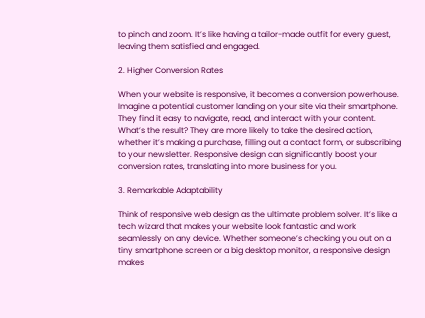to pinch and zoom. It’s like having a tailor-made outfit for every guest, leaving them satisfied and engaged.

2. Higher Conversion Rates

When your website is responsive, it becomes a conversion powerhouse. Imagine a potential customer landing on your site via their smartphone. They find it easy to navigate, read, and interact with your content. What’s the result? They are more likely to take the desired action, whether it’s making a purchase, filling out a contact form, or subscribing to your newsletter. Responsive design can significantly boost your conversion rates, translating into more business for you.

3. Remarkable Adaptability

Think of responsive web design as the ultimate problem solver. It’s like a tech wizard that makes your website look fantastic and work seamlessly on any device. Whether someone’s checking you out on a tiny smartphone screen or a big desktop monitor, a responsive design makes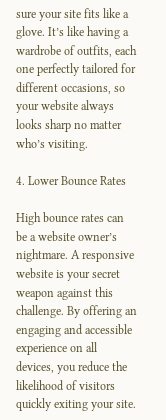sure your site fits like a glove. It’s like having a wardrobe of outfits, each one perfectly tailored for different occasions, so your website always looks sharp no matter who’s visiting.

4. Lower Bounce Rates

High bounce rates can be a website owner’s nightmare. A responsive website is your secret weapon against this challenge. By offering an engaging and accessible experience on all devices, you reduce the likelihood of visitors quickly exiting your site.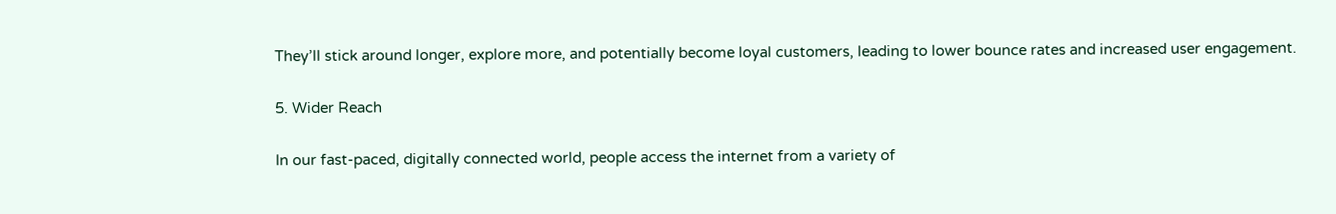They’ll stick around longer, explore more, and potentially become loyal customers, leading to lower bounce rates and increased user engagement.

5. Wider Reach

In our fast-paced, digitally connected world, people access the internet from a variety of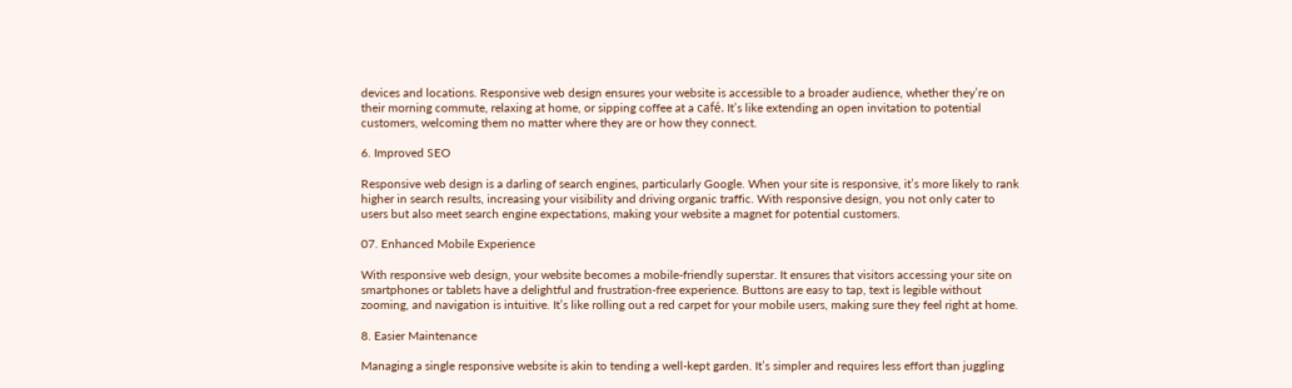devices and locations. Responsive web design ensures your website is accessible to a broader audience, whether they’re on their morning commute, relaxing at home, or sipping coffee at a café. It’s like extending an open invitation to potential customers, welcoming them no matter where they are or how they connect.

6. Improved SEO

Responsive web design is a darling of search engines, particularly Google. When your site is responsive, it’s more likely to rank higher in search results, increasing your visibility and driving organic traffic. With responsive design, you not only cater to users but also meet search engine expectations, making your website a magnet for potential customers.

07. Enhanced Mobile Experience

With responsive web design, your website becomes a mobile-friendly superstar. It ensures that visitors accessing your site on smartphones or tablets have a delightful and frustration-free experience. Buttons are easy to tap, text is legible without zooming, and navigation is intuitive. It’s like rolling out a red carpet for your mobile users, making sure they feel right at home.

8. Easier Maintenance

Managing a single responsive website is akin to tending a well-kept garden. It’s simpler and requires less effort than juggling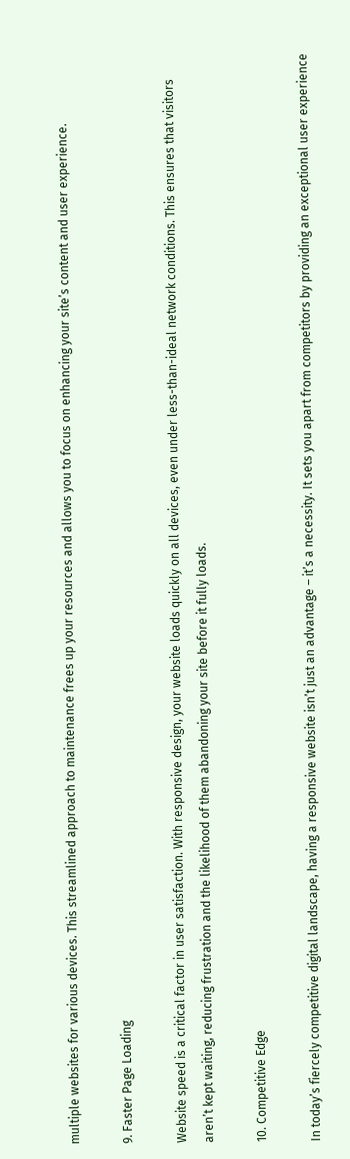multiple websites for various devices. This streamlined approach to maintenance frees up your resources and allows you to focus on enhancing your site’s content and user experience.

9. Faster Page Loading

Website speed is a critical factor in user satisfaction. With responsive design, your website loads quickly on all devices, even under less-than-ideal network conditions. This ensures that visitors aren’t kept waiting, reducing frustration and the likelihood of them abandoning your site before it fully loads.

10. Competitive Edge

In today’s fiercely competitive digital landscape, having a responsive website isn’t just an advantage – it’s a necessity. It sets you apart from competitors by providing an exceptional user experience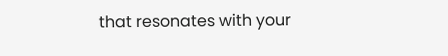that resonates with your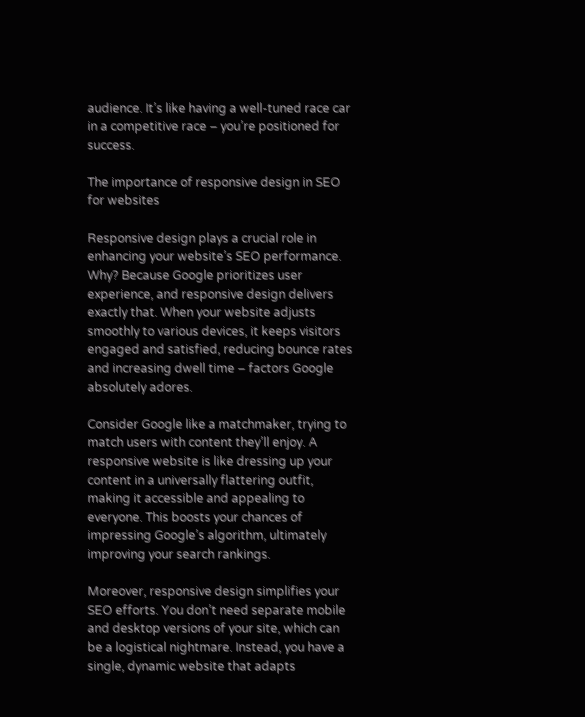audience. It’s like having a well-tuned race car in a competitive race – you’re positioned for success.

The importance of responsive design in SEO for websites

Responsive design plays a crucial role in enhancing your website’s SEO performance. Why? Because Google prioritizes user experience, and responsive design delivers exactly that. When your website adjusts smoothly to various devices, it keeps visitors engaged and satisfied, reducing bounce rates and increasing dwell time – factors Google absolutely adores.

Consider Google like a matchmaker, trying to match users with content they’ll enjoy. A responsive website is like dressing up your content in a universally flattering outfit, making it accessible and appealing to everyone. This boosts your chances of impressing Google’s algorithm, ultimately improving your search rankings.

Moreover, responsive design simplifies your SEO efforts. You don’t need separate mobile and desktop versions of your site, which can be a logistical nightmare. Instead, you have a single, dynamic website that adapts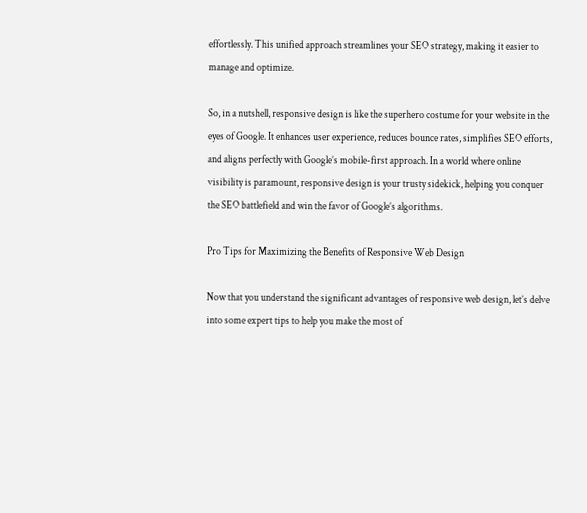effortlessly. This unified approach streamlines your SEO strategy, making it easier to manage and optimize.

So, in a nutshell, responsive design is like the superhero costume for your website in the eyes of Google. It enhances user experience, reduces bounce rates, simplifies SEO efforts, and aligns perfectly with Google’s mobile-first approach. In a world where online visibility is paramount, responsive design is your trusty sidekick, helping you conquer the SEO battlefield and win the favor of Google’s algorithms.

Pro Tips for Maximizing the Benefits of Responsive Web Design

Now that you understand the significant advantages of responsive web design, let’s delve into some expert tips to help you make the most of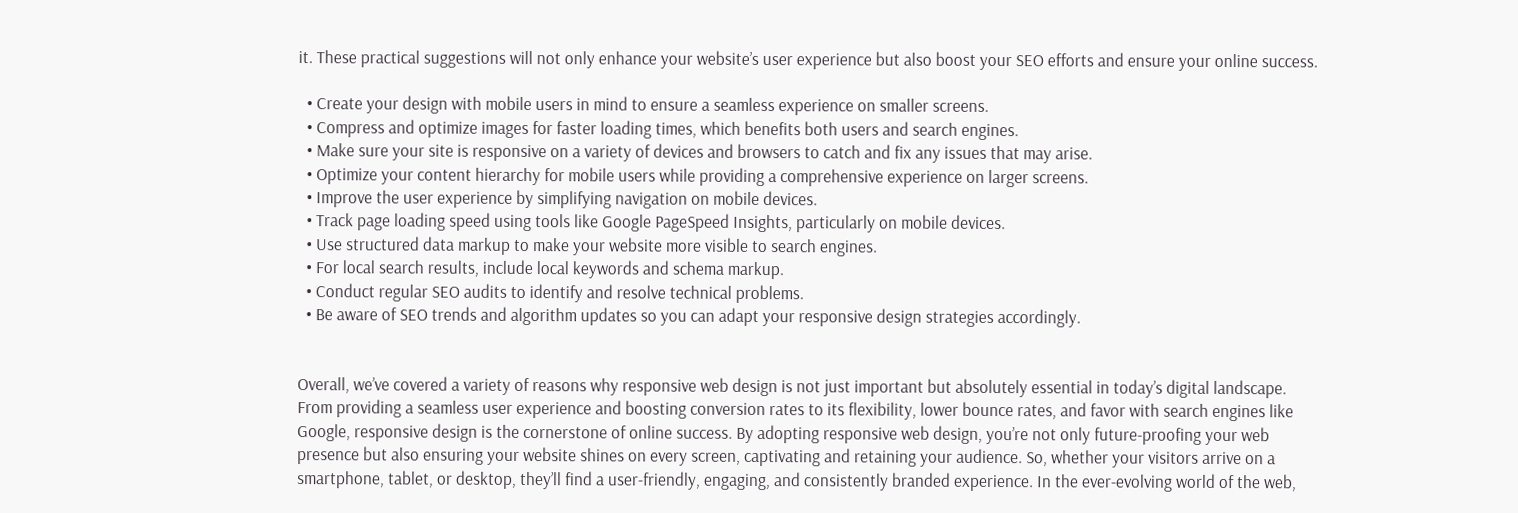it. These practical suggestions will not only enhance your website’s user experience but also boost your SEO efforts and ensure your online success.

  • Create your design with mobile users in mind to ensure a seamless experience on smaller screens.
  • Compress and optimize images for faster loading times, which benefits both users and search engines.
  • Make sure your site is responsive on a variety of devices and browsers to catch and fix any issues that may arise.
  • Optimize your content hierarchy for mobile users while providing a comprehensive experience on larger screens.
  • Improve the user experience by simplifying navigation on mobile devices.
  • Track page loading speed using tools like Google PageSpeed Insights, particularly on mobile devices.
  • Use structured data markup to make your website more visible to search engines.
  • For local search results, include local keywords and schema markup.
  • Conduct regular SEO audits to identify and resolve technical problems.
  • Be aware of SEO trends and algorithm updates so you can adapt your responsive design strategies accordingly.


Overall, we’ve covered a variety of reasons why responsive web design is not just important but absolutely essential in today’s digital landscape. From providing a seamless user experience and boosting conversion rates to its flexibility, lower bounce rates, and favor with search engines like Google, responsive design is the cornerstone of online success. By adopting responsive web design, you’re not only future-proofing your web presence but also ensuring your website shines on every screen, captivating and retaining your audience. So, whether your visitors arrive on a smartphone, tablet, or desktop, they’ll find a user-friendly, engaging, and consistently branded experience. In the ever-evolving world of the web,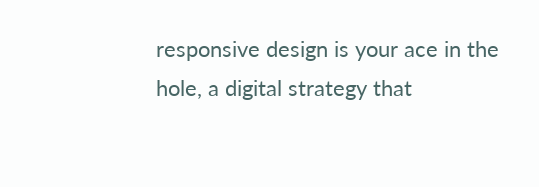responsive design is your ace in the hole, a digital strategy that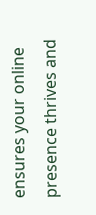ensures your online presence thrives and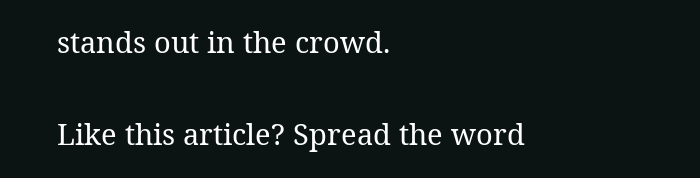stands out in the crowd.

Like this article? Spread the word